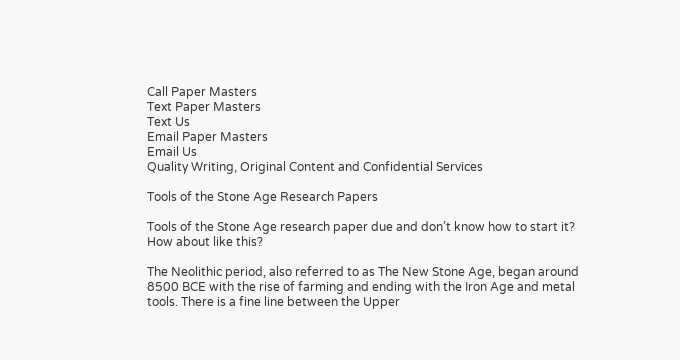Call Paper Masters
Text Paper Masters
Text Us
Email Paper Masters
Email Us
Quality Writing, Original Content and Confidential Services

Tools of the Stone Age Research Papers

Tools of the Stone Age research paper due and don’t know how to start it? How about like this?

The Neolithic period, also referred to as The New Stone Age, began around 8500 BCE with the rise of farming and ending with the Iron Age and metal tools. There is a fine line between the Upper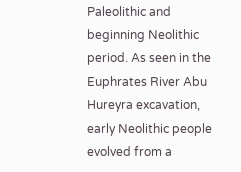Paleolithic and beginning Neolithic period. As seen in the Euphrates River Abu Hureyra excavation, early Neolithic people evolved from a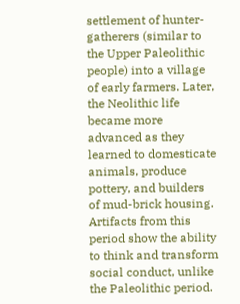settlement of hunter-gatherers (similar to the Upper Paleolithic people) into a village of early farmers. Later, the Neolithic life became more advanced as they learned to domesticate animals, produce pottery, and builders of mud-brick housing. Artifacts from this period show the ability to think and transform social conduct, unlike the Paleolithic period.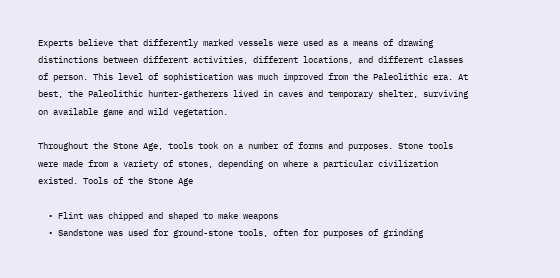Experts believe that differently marked vessels were used as a means of drawing distinctions between different activities, different locations, and different classes of person. This level of sophistication was much improved from the Paleolithic era. At best, the Paleolithic hunter-gatherers lived in caves and temporary shelter, surviving on available game and wild vegetation.

Throughout the Stone Age, tools took on a number of forms and purposes. Stone tools were made from a variety of stones, depending on where a particular civilization existed. Tools of the Stone Age

  • Flint was chipped and shaped to make weapons
  • Sandstone was used for ground-stone tools, often for purposes of grinding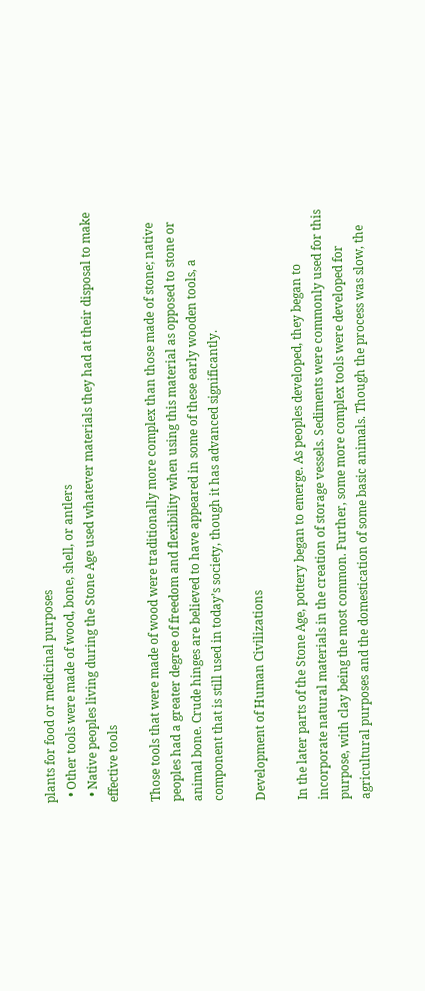plants for food or medicinal purposes
  • Other tools were made of wood, bone, shell, or antlers
  • Native peoples living during the Stone Age used whatever materials they had at their disposal to make effective tools

Those tools that were made of wood were traditionally more complex than those made of stone; native peoples had a greater degree of freedom and flexibility when using this material as opposed to stone or animal bone. Crude hinges are believed to have appeared in some of these early wooden tools, a component that is still used in today’s society, though it has advanced significantly.

Development of Human Civilizations

In the later parts of the Stone Age, pottery began to emerge. As peoples developed, they began to incorporate natural materials in the creation of storage vessels. Sediments were commonly used for this purpose, with clay being the most common. Further, some more complex tools were developed for agricultural purposes and the domestication of some basic animals. Though the process was slow, the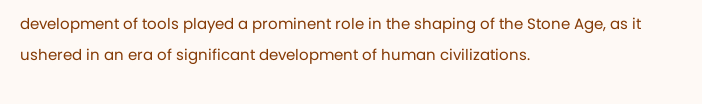development of tools played a prominent role in the shaping of the Stone Age, as it ushered in an era of significant development of human civilizations.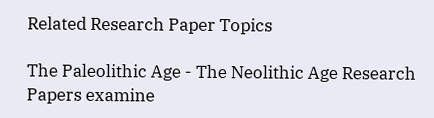Related Research Paper Topics

The Paleolithic Age - The Neolithic Age Research Papers examine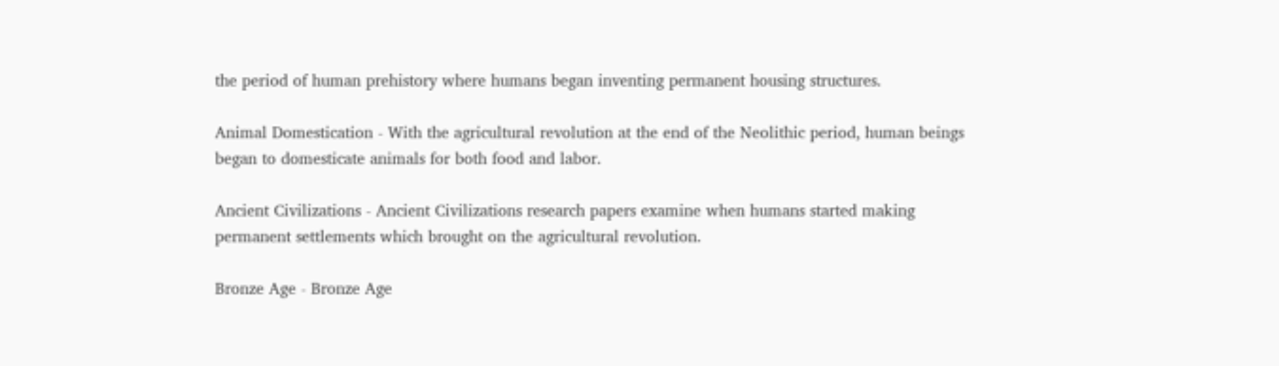the period of human prehistory where humans began inventing permanent housing structures.

Animal Domestication - With the agricultural revolution at the end of the Neolithic period, human beings began to domesticate animals for both food and labor.

Ancient Civilizations - Ancient Civilizations research papers examine when humans started making permanent settlements which brought on the agricultural revolution.

Bronze Age - Bronze Age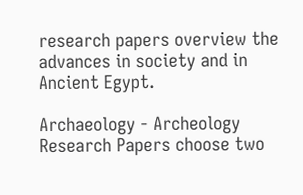research papers overview the advances in society and in Ancient Egypt.

Archaeology - Archeology Research Papers choose two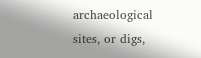archaeological sites, or digs,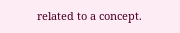related to a concept.